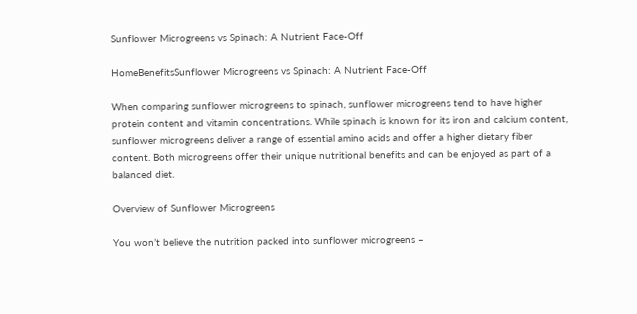Sunflower Microgreens vs Spinach: A Nutrient Face-Off

HomeBenefitsSunflower Microgreens vs Spinach: A Nutrient Face-Off

When comparing sunflower microgreens to spinach, sunflower microgreens tend to have higher protein content and vitamin concentrations. While spinach is known for its iron and calcium content, sunflower microgreens deliver a range of essential amino acids and offer a higher dietary fiber content. Both microgreens offer their unique nutritional benefits and can be enjoyed as part of a balanced diet.

Overview of Sunflower Microgreens

You won’t believe the nutrition packed into sunflower microgreens –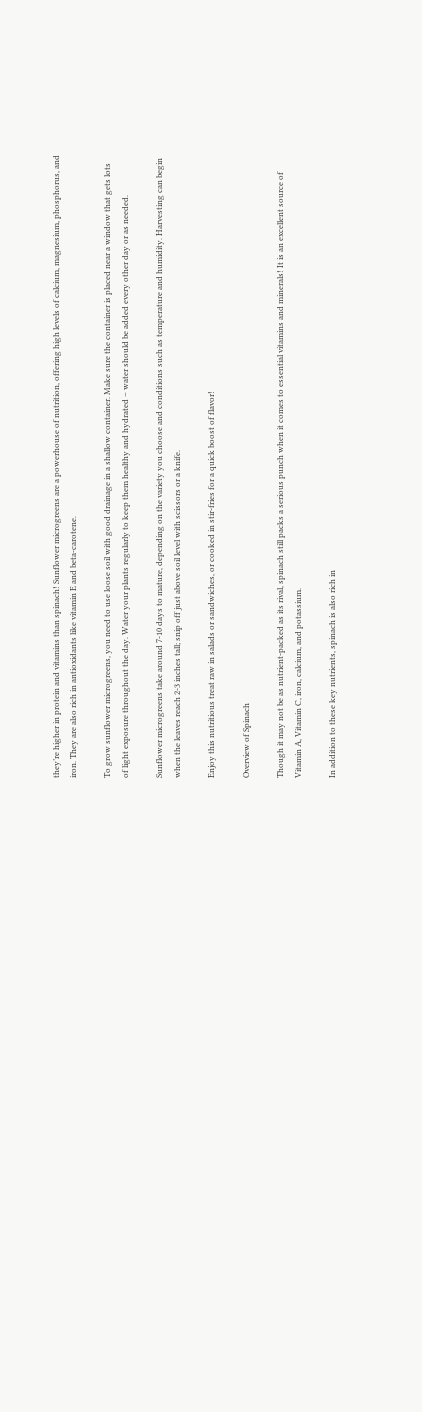they’re higher in protein and vitamins than spinach! Sunflower microgreens are a powerhouse of nutrition, offering high levels of calcium, magnesium, phosphorus, and iron. They are also rich in antioxidants like vitamin E and beta-carotene.

To grow sunflower microgreens, you need to use loose soil with good drainage in a shallow container. Make sure the container is placed near a window that gets lots of light exposure throughout the day. Water your plants regularly to keep them healthy and hydrated – water should be added every other day or as needed.

Sunflower microgreens take around 7-10 days to mature, depending on the variety you choose and conditions such as temperature and humidity. Harvesting can begin when the leaves reach 2-3 inches tall; snip off just above soil level with scissors or a knife.

Enjoy this nutritious treat raw in salads or sandwiches, or cooked in stir-fries for a quick boost of flavor!

Overview of Spinach

Though it may not be as nutrient-packed as its rival, spinach still packs a serious punch when it comes to essential vitamins and minerals! It is an excellent source of Vitamin A, Vitamin C, iron, calcium, and potassium.

In addition to these key nutrients, spinach is also rich in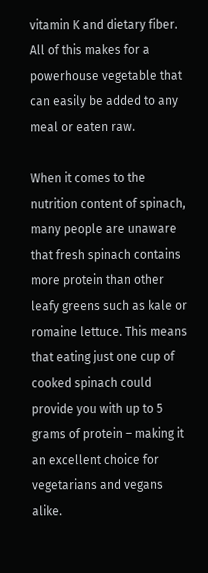vitamin K and dietary fiber. All of this makes for a powerhouse vegetable that can easily be added to any meal or eaten raw.

When it comes to the nutrition content of spinach, many people are unaware that fresh spinach contains more protein than other leafy greens such as kale or romaine lettuce. This means that eating just one cup of cooked spinach could provide you with up to 5 grams of protein – making it an excellent choice for vegetarians and vegans alike.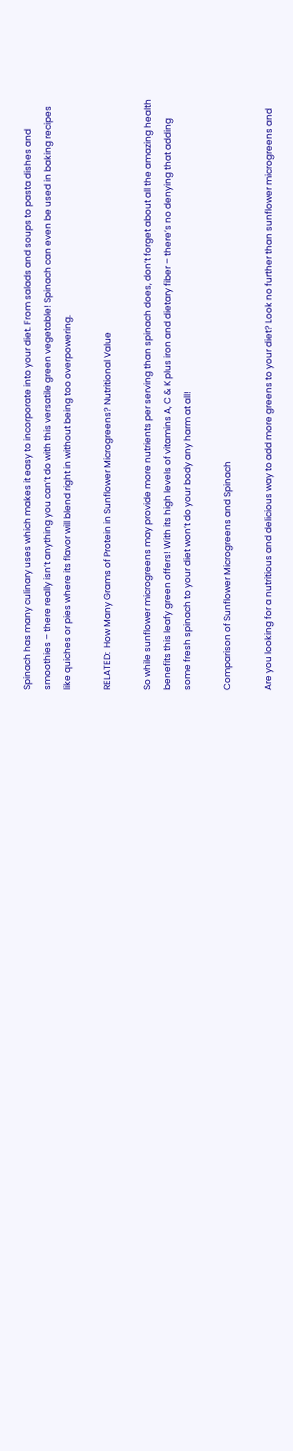Spinach has many culinary uses which makes it easy to incorporate into your diet. From salads and soups to pasta dishes and smoothies – there really isn’t anything you can’t do with this versatile green vegetable! Spinach can even be used in baking recipes like quiches or pies where its flavor will blend right in without being too overpowering.

RELATED:  How Many Grams of Protein in Sunflower Microgreens? Nutritional Value

So while sunflower microgreens may provide more nutrients per serving than spinach does, don’t forget about all the amazing health benefits this leafy green offers! With its high levels of vitamins A, C & K plus iron and dietary fiber – there’s no denying that adding some fresh spinach to your diet won’t do your body any harm at all!

Comparison of Sunflower Microgreens and Spinach

Are you looking for a nutritious and delicious way to add more greens to your diet? Look no further than sunflower microgreens and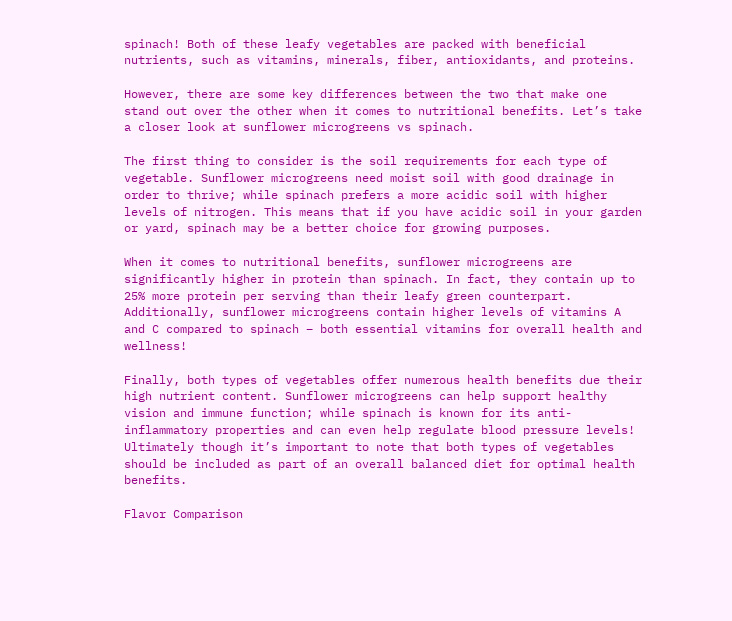spinach! Both of these leafy vegetables are packed with beneficial nutrients, such as vitamins, minerals, fiber, antioxidants, and proteins.

However, there are some key differences between the two that make one stand out over the other when it comes to nutritional benefits. Let’s take a closer look at sunflower microgreens vs spinach.

The first thing to consider is the soil requirements for each type of vegetable. Sunflower microgreens need moist soil with good drainage in order to thrive; while spinach prefers a more acidic soil with higher levels of nitrogen. This means that if you have acidic soil in your garden or yard, spinach may be a better choice for growing purposes.

When it comes to nutritional benefits, sunflower microgreens are significantly higher in protein than spinach. In fact, they contain up to 25% more protein per serving than their leafy green counterpart. Additionally, sunflower microgreens contain higher levels of vitamins A and C compared to spinach – both essential vitamins for overall health and wellness!

Finally, both types of vegetables offer numerous health benefits due their high nutrient content. Sunflower microgreens can help support healthy vision and immune function; while spinach is known for its anti-inflammatory properties and can even help regulate blood pressure levels! Ultimately though it’s important to note that both types of vegetables should be included as part of an overall balanced diet for optimal health benefits.

Flavor Comparison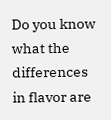Do you know what the differences in flavor are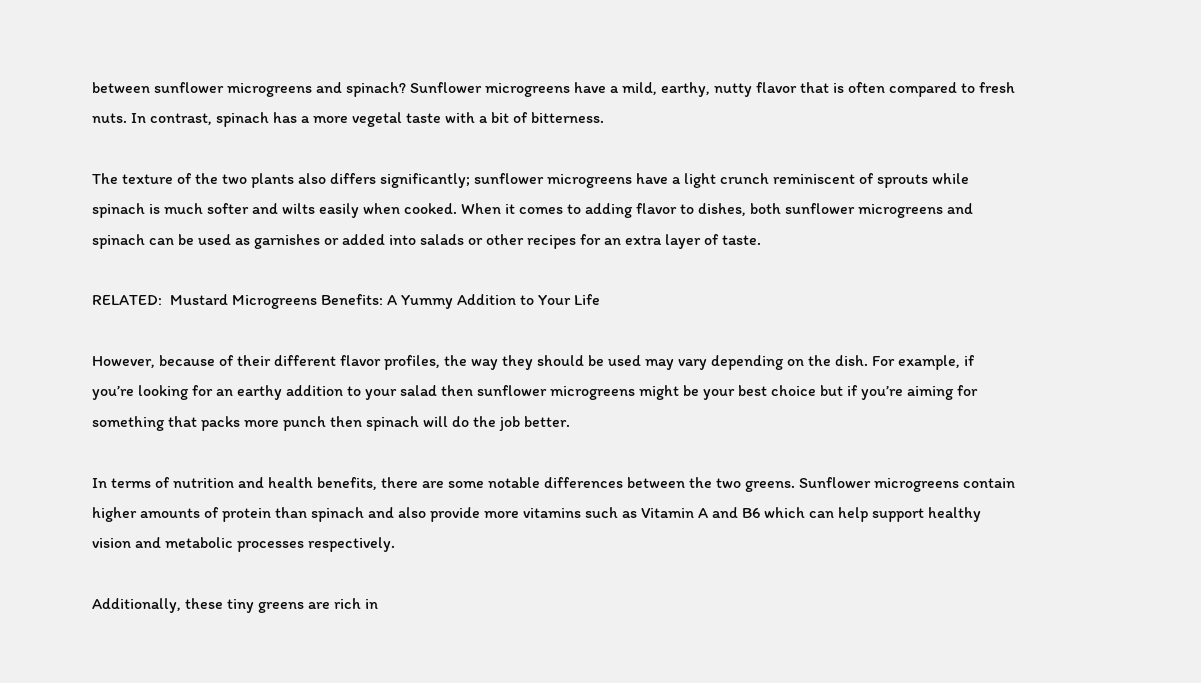between sunflower microgreens and spinach? Sunflower microgreens have a mild, earthy, nutty flavor that is often compared to fresh nuts. In contrast, spinach has a more vegetal taste with a bit of bitterness.

The texture of the two plants also differs significantly; sunflower microgreens have a light crunch reminiscent of sprouts while spinach is much softer and wilts easily when cooked. When it comes to adding flavor to dishes, both sunflower microgreens and spinach can be used as garnishes or added into salads or other recipes for an extra layer of taste.

RELATED:  Mustard Microgreens Benefits: A Yummy Addition to Your Life

However, because of their different flavor profiles, the way they should be used may vary depending on the dish. For example, if you’re looking for an earthy addition to your salad then sunflower microgreens might be your best choice but if you’re aiming for something that packs more punch then spinach will do the job better.

In terms of nutrition and health benefits, there are some notable differences between the two greens. Sunflower microgreens contain higher amounts of protein than spinach and also provide more vitamins such as Vitamin A and B6 which can help support healthy vision and metabolic processes respectively.

Additionally, these tiny greens are rich in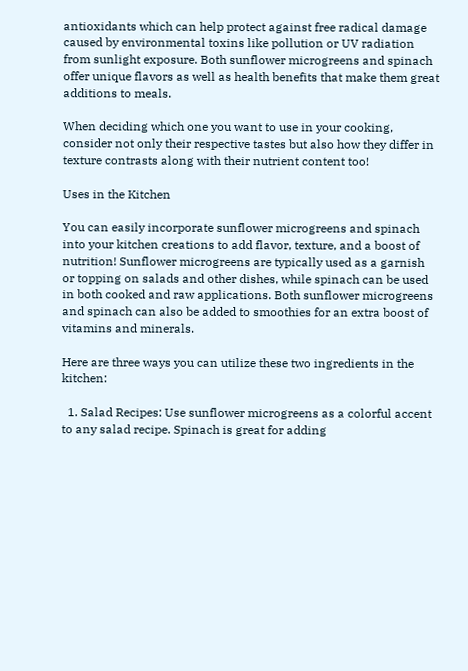antioxidants which can help protect against free radical damage caused by environmental toxins like pollution or UV radiation from sunlight exposure. Both sunflower microgreens and spinach offer unique flavors as well as health benefits that make them great additions to meals.

When deciding which one you want to use in your cooking, consider not only their respective tastes but also how they differ in texture contrasts along with their nutrient content too!

Uses in the Kitchen

You can easily incorporate sunflower microgreens and spinach into your kitchen creations to add flavor, texture, and a boost of nutrition! Sunflower microgreens are typically used as a garnish or topping on salads and other dishes, while spinach can be used in both cooked and raw applications. Both sunflower microgreens and spinach can also be added to smoothies for an extra boost of vitamins and minerals.

Here are three ways you can utilize these two ingredients in the kitchen:

  1. Salad Recipes: Use sunflower microgreens as a colorful accent to any salad recipe. Spinach is great for adding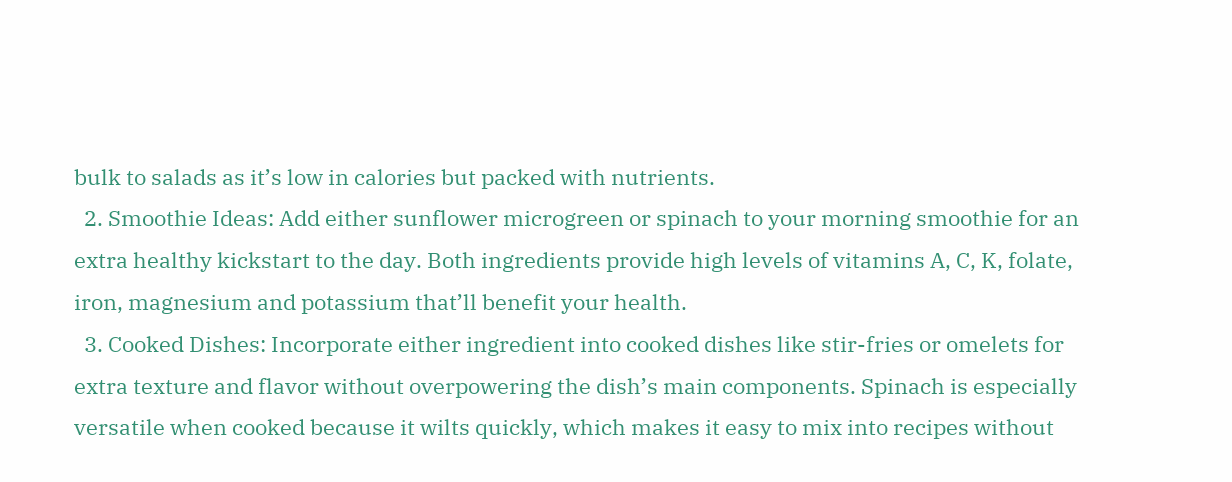bulk to salads as it’s low in calories but packed with nutrients.
  2. Smoothie Ideas: Add either sunflower microgreen or spinach to your morning smoothie for an extra healthy kickstart to the day. Both ingredients provide high levels of vitamins A, C, K, folate, iron, magnesium and potassium that’ll benefit your health.
  3. Cooked Dishes: Incorporate either ingredient into cooked dishes like stir-fries or omelets for extra texture and flavor without overpowering the dish’s main components. Spinach is especially versatile when cooked because it wilts quickly, which makes it easy to mix into recipes without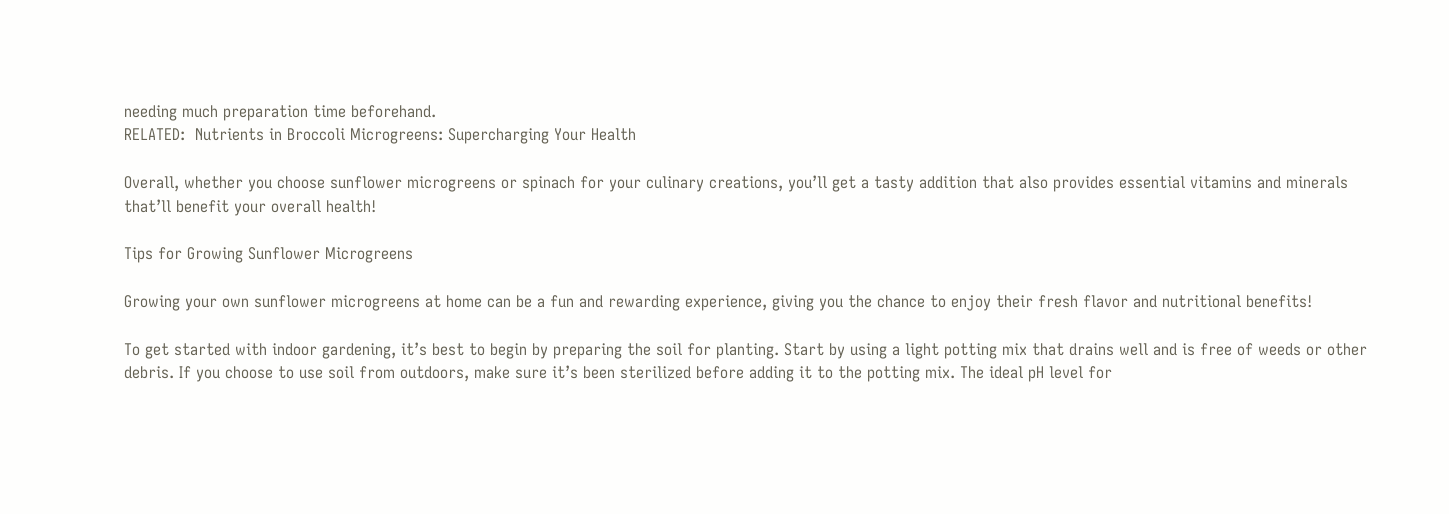needing much preparation time beforehand.
RELATED:  Nutrients in Broccoli Microgreens: Supercharging Your Health

Overall, whether you choose sunflower microgreens or spinach for your culinary creations, you’ll get a tasty addition that also provides essential vitamins and minerals that’ll benefit your overall health!

Tips for Growing Sunflower Microgreens

Growing your own sunflower microgreens at home can be a fun and rewarding experience, giving you the chance to enjoy their fresh flavor and nutritional benefits!

To get started with indoor gardening, it’s best to begin by preparing the soil for planting. Start by using a light potting mix that drains well and is free of weeds or other debris. If you choose to use soil from outdoors, make sure it’s been sterilized before adding it to the potting mix. The ideal pH level for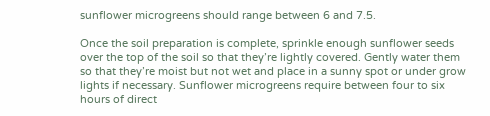sunflower microgreens should range between 6 and 7.5.

Once the soil preparation is complete, sprinkle enough sunflower seeds over the top of the soil so that they’re lightly covered. Gently water them so that they’re moist but not wet and place in a sunny spot or under grow lights if necessary. Sunflower microgreens require between four to six hours of direct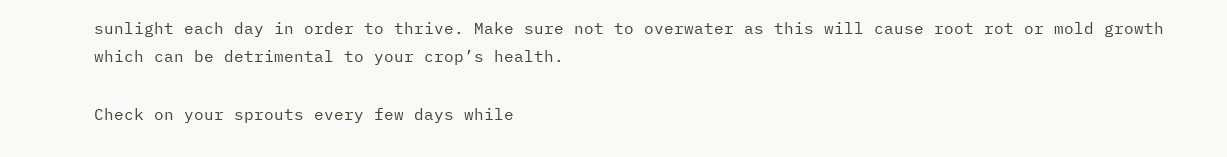sunlight each day in order to thrive. Make sure not to overwater as this will cause root rot or mold growth which can be detrimental to your crop’s health.

Check on your sprouts every few days while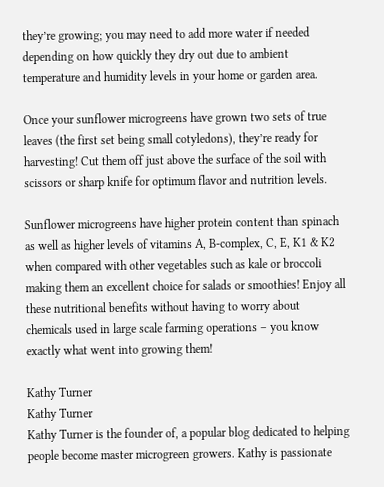they’re growing; you may need to add more water if needed depending on how quickly they dry out due to ambient temperature and humidity levels in your home or garden area.

Once your sunflower microgreens have grown two sets of true leaves (the first set being small cotyledons), they’re ready for harvesting! Cut them off just above the surface of the soil with scissors or sharp knife for optimum flavor and nutrition levels.

Sunflower microgreens have higher protein content than spinach as well as higher levels of vitamins A, B-complex, C, E, K1 & K2 when compared with other vegetables such as kale or broccoli making them an excellent choice for salads or smoothies! Enjoy all these nutritional benefits without having to worry about chemicals used in large scale farming operations – you know exactly what went into growing them!

Kathy Turner
Kathy Turner
Kathy Turner is the founder of, a popular blog dedicated to helping people become master microgreen growers. Kathy is passionate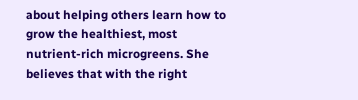about helping others learn how to grow the healthiest, most nutrient-rich microgreens. She believes that with the right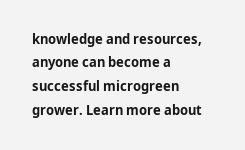knowledge and resources, anyone can become a successful microgreen grower. Learn more about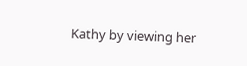Kathy by viewing her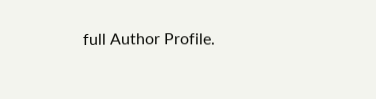full Author Profile.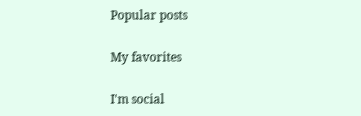Popular posts

My favorites

I'm social